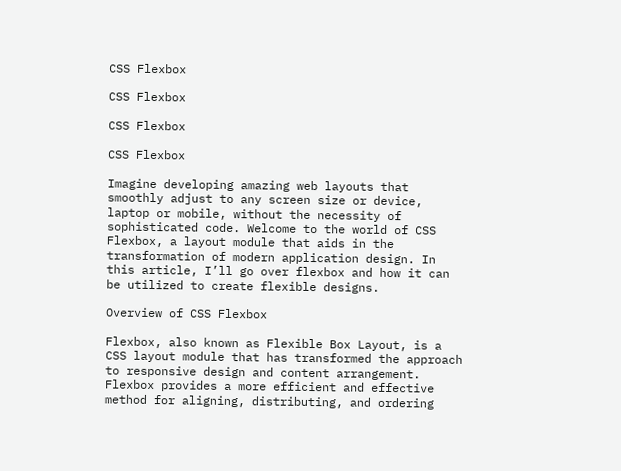CSS Flexbox

CSS Flexbox

CSS Flexbox

CSS Flexbox

Imagine developing amazing web layouts that smoothly adjust to any screen size or device, laptop or mobile, without the necessity of sophisticated code. Welcome to the world of CSS Flexbox, a layout module that aids in the transformation of modern application design. In this article, I’ll go over flexbox and how it can be utilized to create flexible designs.

Overview of CSS Flexbox

Flexbox, also known as Flexible Box Layout, is a CSS layout module that has transformed the approach to responsive design and content arrangement. Flexbox provides a more efficient and effective method for aligning, distributing, and ordering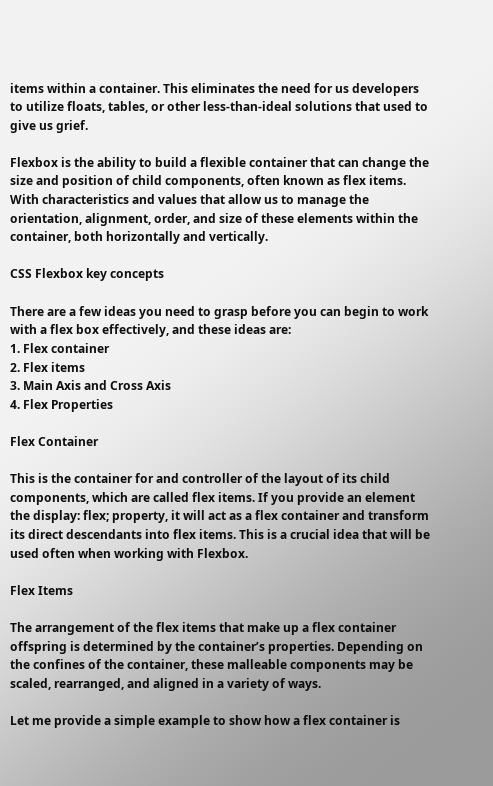items within a container. This eliminates the need for us developers to utilize floats, tables, or other less-than-ideal solutions that used to give us grief.

Flexbox is the ability to build a flexible container that can change the size and position of child components, often known as flex items. With characteristics and values that allow us to manage the orientation, alignment, order, and size of these elements within the container, both horizontally and vertically.

CSS Flexbox key concepts

There are a few ideas you need to grasp before you can begin to work with a flex box effectively, and these ideas are:
1. Flex container
2. Flex items
3. Main Axis and Cross Axis
4. Flex Properties

Flex Container

This is the container for and controller of the layout of its child components, which are called flex items. If you provide an element the display: flex; property, it will act as a flex container and transform its direct descendants into flex items. This is a crucial idea that will be used often when working with Flexbox.

Flex Items

The arrangement of the flex items that make up a flex container offspring is determined by the container’s properties. Depending on the confines of the container, these malleable components may be scaled, rearranged, and aligned in a variety of ways.

Let me provide a simple example to show how a flex container is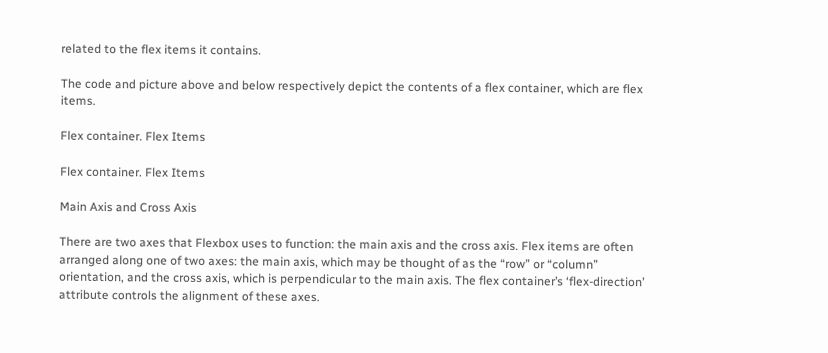related to the flex items it contains.

The code and picture above and below respectively depict the contents of a flex container, which are flex items.

Flex container. Flex Items

Flex container. Flex Items

Main Axis and Cross Axis

There are two axes that Flexbox uses to function: the main axis and the cross axis. Flex items are often arranged along one of two axes: the main axis, which may be thought of as the “row” or “column” orientation, and the cross axis, which is perpendicular to the main axis. The flex container’s ‘flex-direction’ attribute controls the alignment of these axes.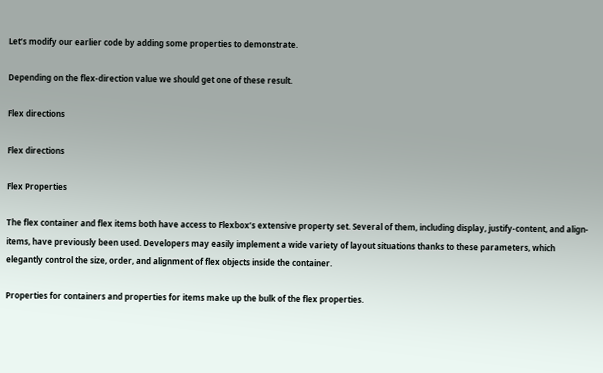Let’s modify our earlier code by adding some properties to demonstrate.

Depending on the flex-direction value we should get one of these result.

Flex directions

Flex directions

Flex Properties

The flex container and flex items both have access to Flexbox’s extensive property set. Several of them, including display, justify-content, and align-items, have previously been used. Developers may easily implement a wide variety of layout situations thanks to these parameters, which elegantly control the size, order, and alignment of flex objects inside the container.

Properties for containers and properties for items make up the bulk of the flex properties.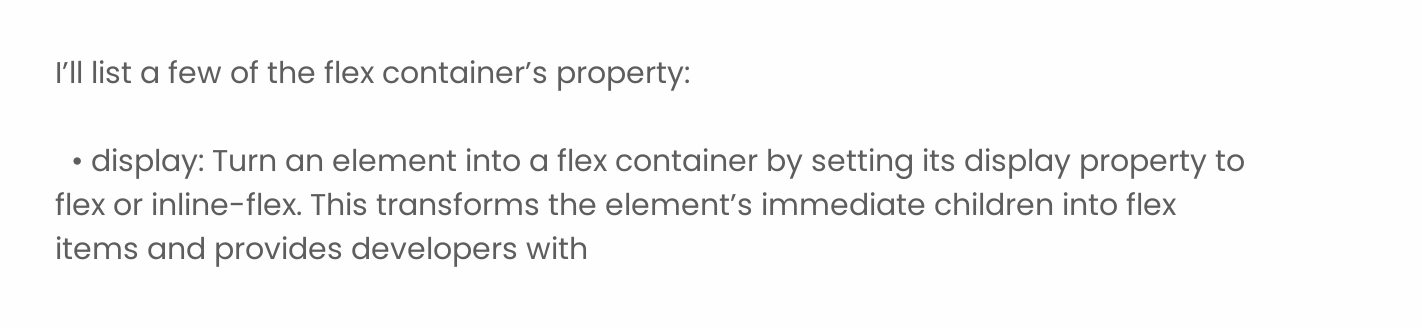I’ll list a few of the flex container’s property:

  • display: Turn an element into a flex container by setting its display property to flex or inline-flex. This transforms the element’s immediate children into flex items and provides developers with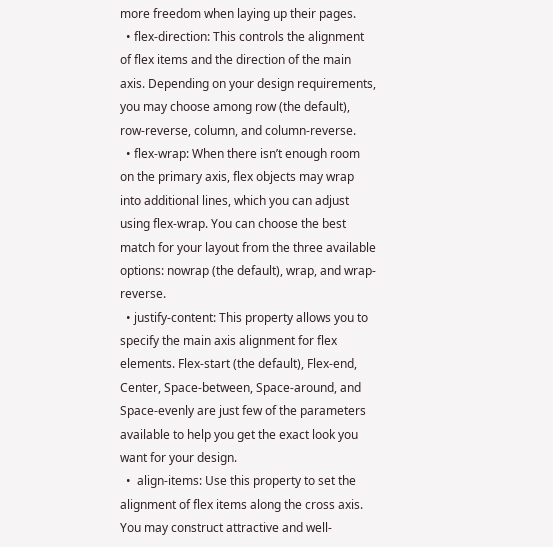more freedom when laying up their pages.
  • flex-direction: This controls the alignment of flex items and the direction of the main axis. Depending on your design requirements, you may choose among row (the default), row-reverse, column, and column-reverse.
  • flex-wrap: When there isn’t enough room on the primary axis, flex objects may wrap into additional lines, which you can adjust using flex-wrap. You can choose the best match for your layout from the three available options: nowrap (the default), wrap, and wrap-reverse.
  • justify-content: This property allows you to specify the main axis alignment for flex elements. Flex-start (the default), Flex-end, Center, Space-between, Space-around, and Space-evenly are just few of the parameters available to help you get the exact look you want for your design.
  •  align-items: Use this property to set the alignment of flex items along the cross axis. You may construct attractive and well-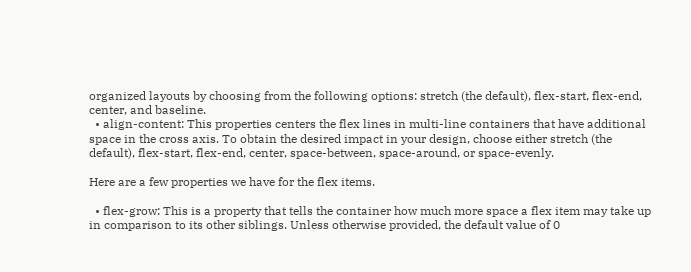organized layouts by choosing from the following options: stretch (the default), flex-start, flex-end, center, and baseline.
  • align-content: This properties centers the flex lines in multi-line containers that have additional space in the cross axis. To obtain the desired impact in your design, choose either stretch (the default), flex-start, flex-end, center, space-between, space-around, or space-evenly.

Here are a few properties we have for the flex items.

  • flex-grow: This is a property that tells the container how much more space a flex item may take up in comparison to its other siblings. Unless otherwise provided, the default value of 0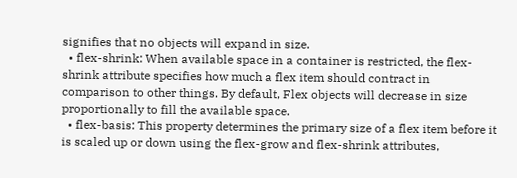signifies that no objects will expand in size.
  • flex-shrink: When available space in a container is restricted, the flex-shrink attribute specifies how much a flex item should contract in comparison to other things. By default, Flex objects will decrease in size proportionally to fill the available space.
  • flex-basis: This property determines the primary size of a flex item before it is scaled up or down using the flex-grow and flex-shrink attributes,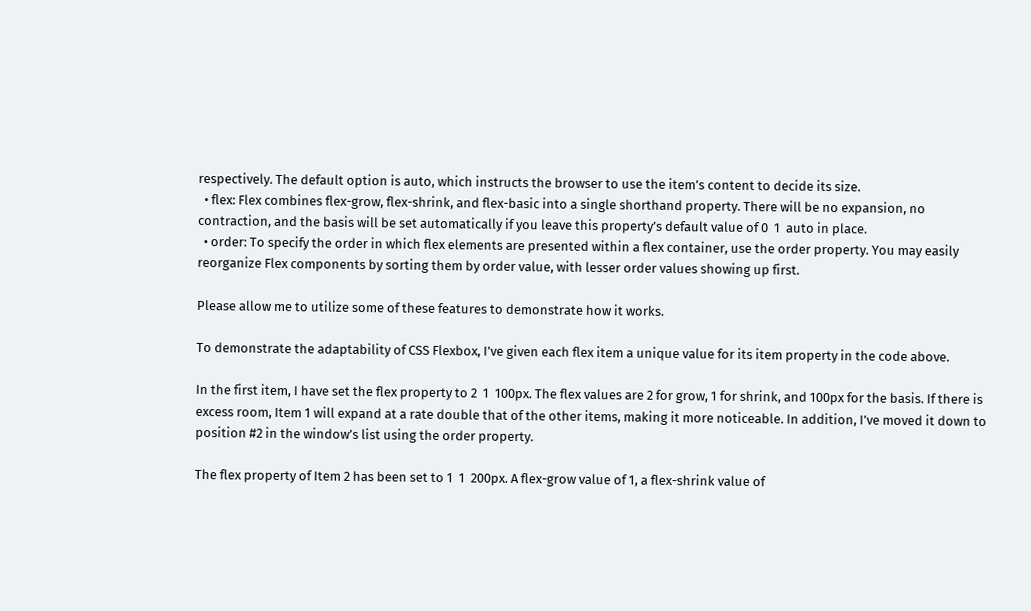respectively. The default option is auto, which instructs the browser to use the item’s content to decide its size.
  • flex: Flex combines flex-grow, flex-shrink, and flex-basic into a single shorthand property. There will be no expansion, no contraction, and the basis will be set automatically if you leave this property’s default value of 0  1  auto in place.
  • order: To specify the order in which flex elements are presented within a flex container, use the order property. You may easily reorganize Flex components by sorting them by order value, with lesser order values showing up first.

Please allow me to utilize some of these features to demonstrate how it works.

To demonstrate the adaptability of CSS Flexbox, I’ve given each flex item a unique value for its item property in the code above.

In the first item, I have set the flex property to 2  1  100px. The flex values are 2 for grow, 1 for shrink, and 100px for the basis. If there is excess room, Item 1 will expand at a rate double that of the other items, making it more noticeable. In addition, I’ve moved it down to position #2 in the window’s list using the order property.

The flex property of Item 2 has been set to 1  1  200px. A flex-grow value of 1, a flex-shrink value of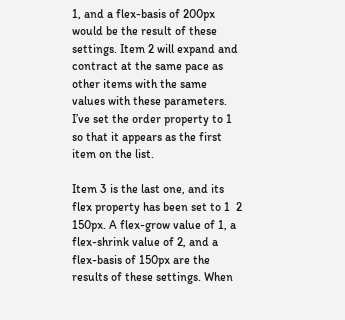1, and a flex-basis of 200px would be the result of these settings. Item 2 will expand and contract at the same pace as other items with the same values with these parameters. I’ve set the order property to 1 so that it appears as the first item on the list.

Item 3 is the last one, and its flex property has been set to 1  2  150px. A flex-grow value of 1, a flex-shrink value of 2, and a flex-basis of 150px are the results of these settings. When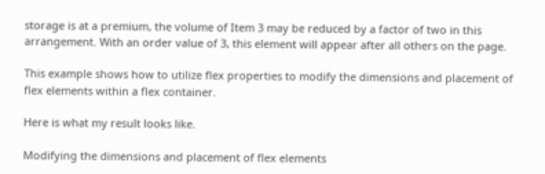storage is at a premium, the volume of Item 3 may be reduced by a factor of two in this arrangement. With an order value of 3, this element will appear after all others on the page.

This example shows how to utilize flex properties to modify the dimensions and placement of flex elements within a flex container.

Here is what my result looks like.

Modifying the dimensions and placement of flex elements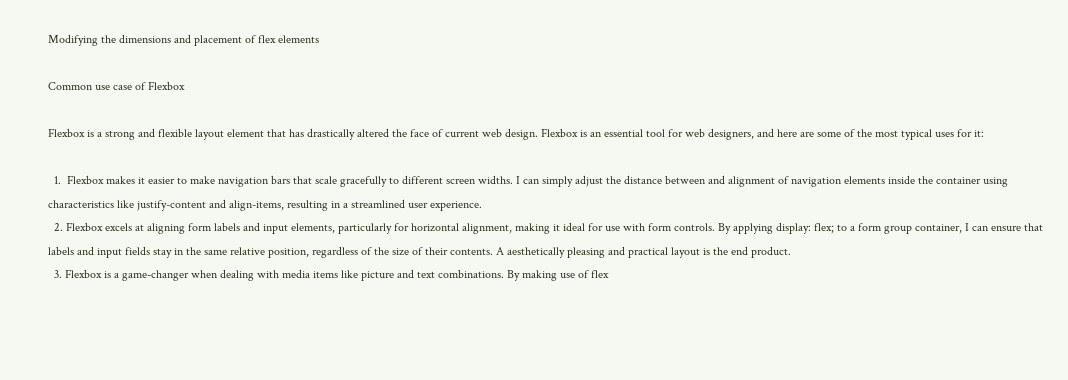Modifying the dimensions and placement of flex elements

Common use case of Flexbox

Flexbox is a strong and flexible layout element that has drastically altered the face of current web design. Flexbox is an essential tool for web designers, and here are some of the most typical uses for it:

  1.  Flexbox makes it easier to make navigation bars that scale gracefully to different screen widths. I can simply adjust the distance between and alignment of navigation elements inside the container using characteristics like justify-content and align-items, resulting in a streamlined user experience.
  2. Flexbox excels at aligning form labels and input elements, particularly for horizontal alignment, making it ideal for use with form controls. By applying display: flex; to a form group container, I can ensure that labels and input fields stay in the same relative position, regardless of the size of their contents. A aesthetically pleasing and practical layout is the end product.
  3. Flexbox is a game-changer when dealing with media items like picture and text combinations. By making use of flex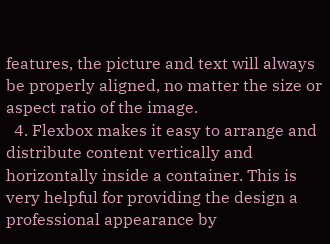features, the picture and text will always be properly aligned, no matter the size or aspect ratio of the image.
  4. Flexbox makes it easy to arrange and distribute content vertically and horizontally inside a container. This is very helpful for providing the design a professional appearance by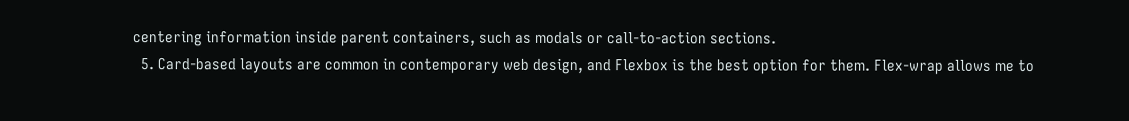centering information inside parent containers, such as modals or call-to-action sections.
  5. Card-based layouts are common in contemporary web design, and Flexbox is the best option for them. Flex-wrap allows me to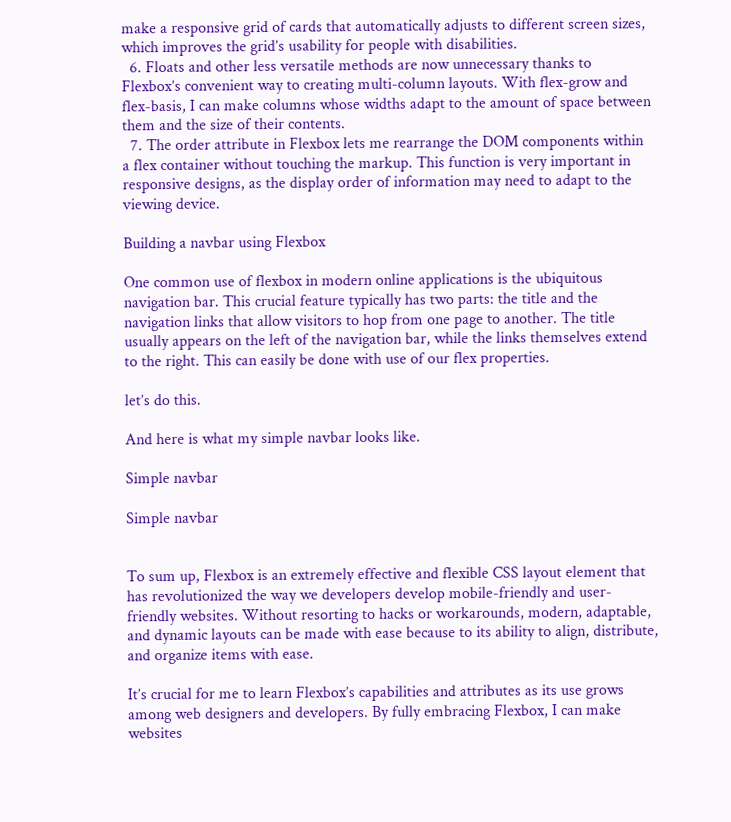make a responsive grid of cards that automatically adjusts to different screen sizes, which improves the grid’s usability for people with disabilities.
  6. Floats and other less versatile methods are now unnecessary thanks to Flexbox’s convenient way to creating multi-column layouts. With flex-grow and flex-basis, I can make columns whose widths adapt to the amount of space between them and the size of their contents.
  7. The order attribute in Flexbox lets me rearrange the DOM components within a flex container without touching the markup. This function is very important in responsive designs, as the display order of information may need to adapt to the viewing device.

Building a navbar using Flexbox

One common use of flexbox in modern online applications is the ubiquitous navigation bar. This crucial feature typically has two parts: the title and the navigation links that allow visitors to hop from one page to another. The title usually appears on the left of the navigation bar, while the links themselves extend to the right. This can easily be done with use of our flex properties.

let’s do this.

And here is what my simple navbar looks like.

Simple navbar

Simple navbar


To sum up, Flexbox is an extremely effective and flexible CSS layout element that has revolutionized the way we developers develop mobile-friendly and user-friendly websites. Without resorting to hacks or workarounds, modern, adaptable, and dynamic layouts can be made with ease because to its ability to align, distribute, and organize items with ease.

It’s crucial for me to learn Flexbox’s capabilities and attributes as its use grows among web designers and developers. By fully embracing Flexbox, I can make websites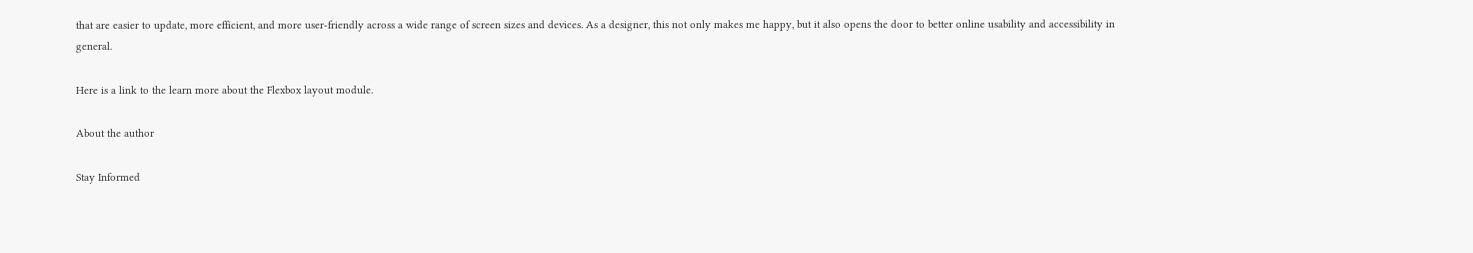that are easier to update, more efficient, and more user-friendly across a wide range of screen sizes and devices. As a designer, this not only makes me happy, but it also opens the door to better online usability and accessibility in general.

Here is a link to the learn more about the Flexbox layout module.

About the author

Stay Informed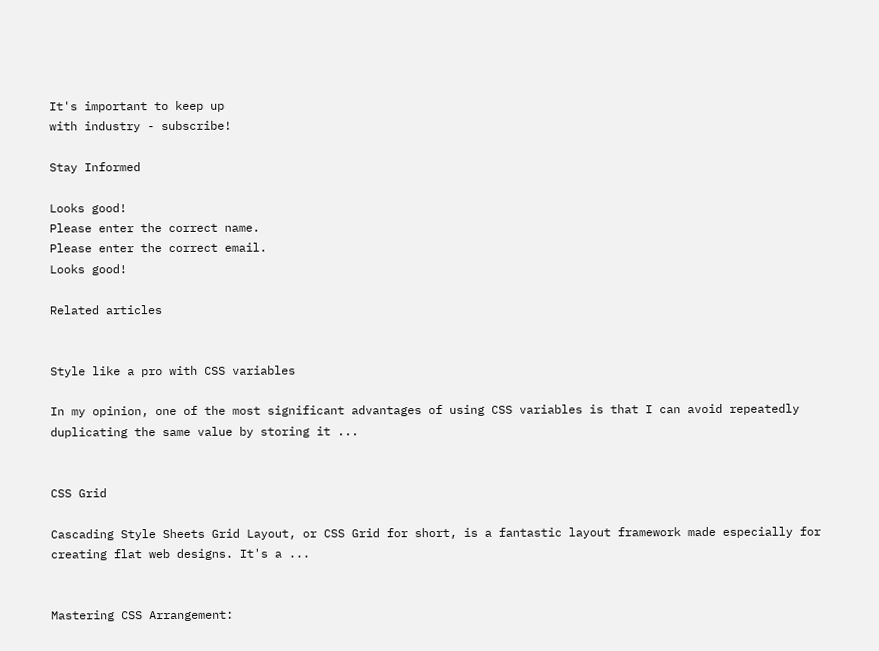It's important to keep up
with industry - subscribe!

Stay Informed

Looks good!
Please enter the correct name.
Please enter the correct email.
Looks good!

Related articles


Style like a pro with CSS variables

In my opinion, one of the most significant advantages of using CSS variables is that I can avoid repeatedly duplicating the same value by storing it ...


CSS Grid

Cascading Style Sheets Grid Layout, or CSS Grid for short, is a fantastic layout framework made especially for creating flat web designs. It's a ...


Mastering CSS Arrangement: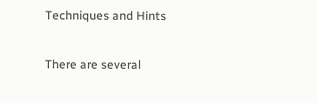Techniques and Hints

There are several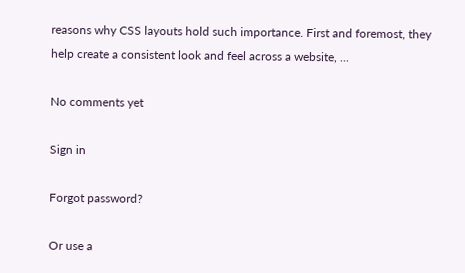reasons why CSS layouts hold such importance. First and foremost, they help create a consistent look and feel across a website, ...

No comments yet

Sign in

Forgot password?

Or use a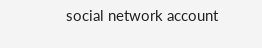social network account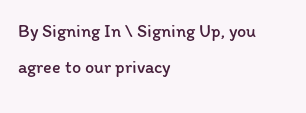By Signing In \ Signing Up, you agree to our privacy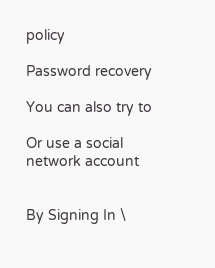policy

Password recovery

You can also try to

Or use a social network account


By Signing In \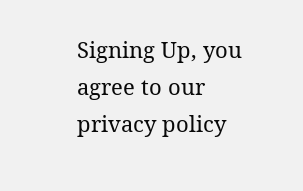Signing Up, you agree to our privacy policy